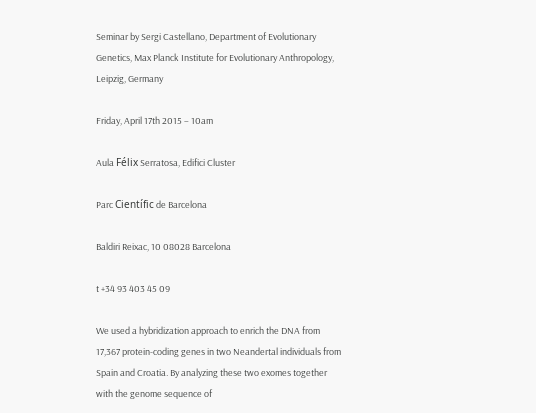Seminar by Sergi Castellano, Department of Evolutionary Genetics, Max Planck Institute for Evolutionary Anthropology, Leipzig, Germany

Friday, April 17th 2015 – 10am

Aula Félix Serratosa, Edifici Cluster

Parc Científic de Barcelona

Baldiri Reixac, 10 08028 Barcelona

t +34 93 403 45 09

We used a hybridization approach to enrich the DNA from 17,367 protein-coding genes in two Neandertal individuals from Spain and Croatia. By analyzing these two exomes together with the genome sequence of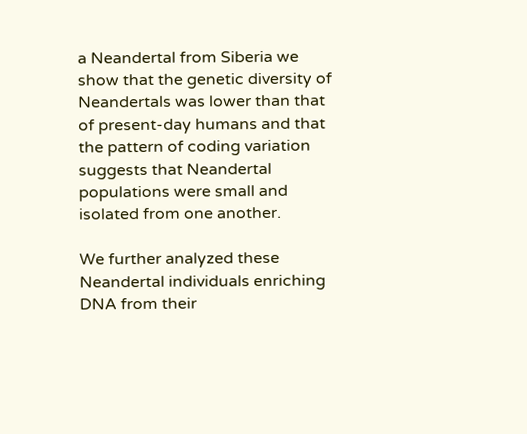a Neandertal from Siberia we show that the genetic diversity of Neandertals was lower than that of present-day humans and that the pattern of coding variation suggests that Neandertal populations were small and isolated from one another.

We further analyzed these Neandertal individuals enriching DNA from their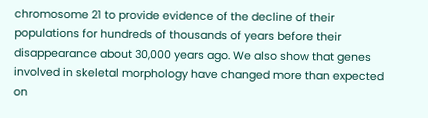chromosome 21 to provide evidence of the decline of their populations for hundreds of thousands of years before their disappearance about 30,000 years ago. We also show that genes involved in skeletal morphology have changed more than expected on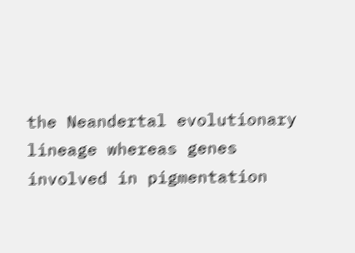the Neandertal evolutionary lineage whereas genes involved in pigmentation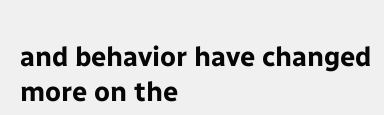and behavior have changed more on the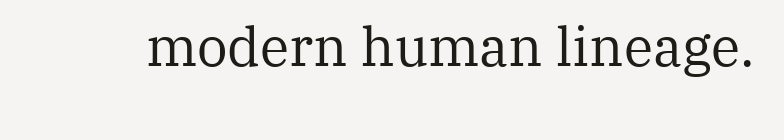modern human lineage.